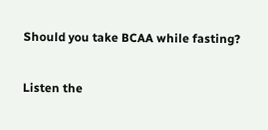Should you take BCAA while fasting?

Listen the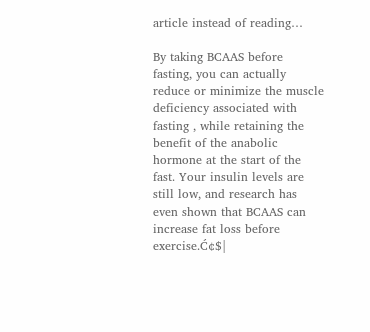article instead of reading…

By taking BCAAS before fasting, you can actually reduce or minimize the muscle deficiency associated with fasting , while retaining the benefit of the anabolic hormone at the start of the fast. Your insulin levels are still low, and research has even shown that BCAAS can increase fat loss before exercise.Ć¢$|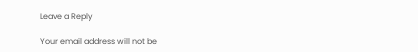Leave a Reply

Your email address will not be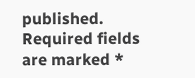published. Required fields are marked *